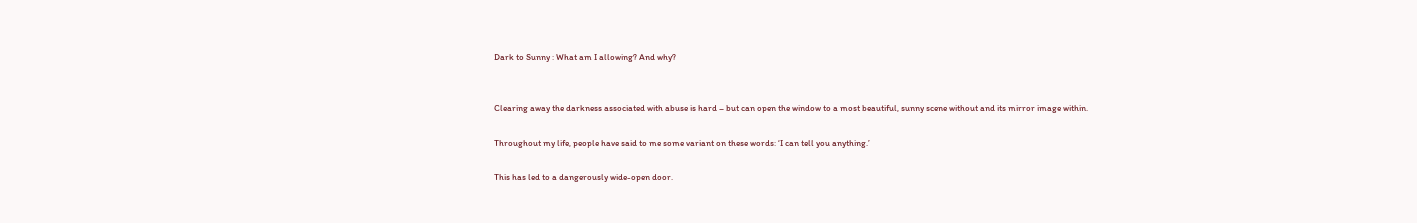Dark to Sunny : What am I allowing? And why?


Clearing away the darkness associated with abuse is hard – but can open the window to a most beautiful, sunny scene without and its mirror image within.

Throughout my life, people have said to me some variant on these words: ‘I can tell you anything.’

This has led to a dangerously wide-open door.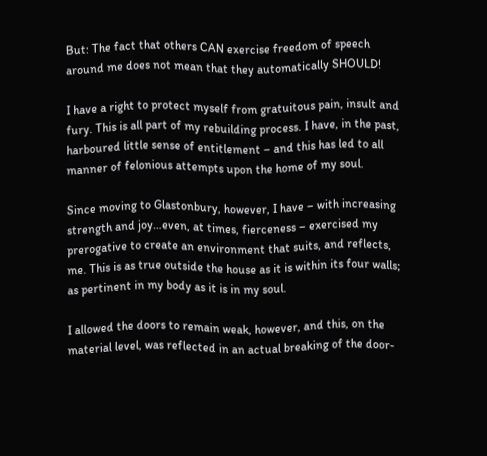But: The fact that others CAN exercise freedom of speech around me does not mean that they automatically SHOULD!

I have a right to protect myself from gratuitous pain, insult and fury. This is all part of my rebuilding process. I have, in the past, harboured little sense of entitlement – and this has led to all manner of felonious attempts upon the home of my soul.

Since moving to Glastonbury, however, I have – with increasing strength and joy…even, at times, fierceness – exercised my prerogative to create an environment that suits, and reflects, me. This is as true outside the house as it is within its four walls; as pertinent in my body as it is in my soul.

I allowed the doors to remain weak, however, and this, on the material level, was reflected in an actual breaking of the door-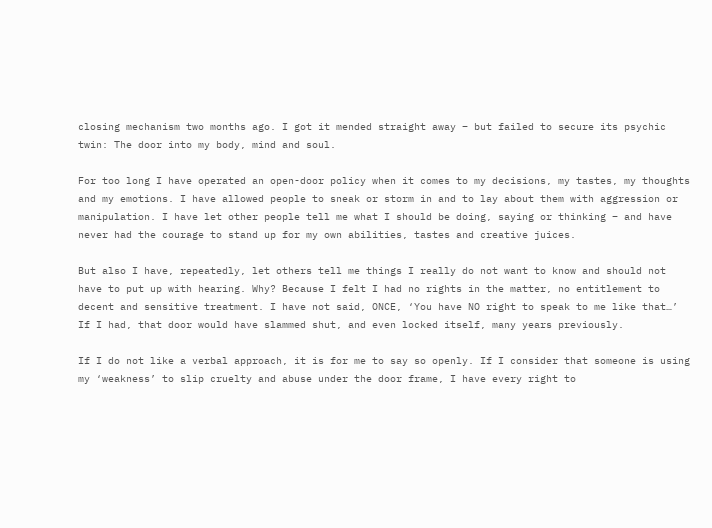closing mechanism two months ago. I got it mended straight away – but failed to secure its psychic twin: The door into my body, mind and soul.

For too long I have operated an open-door policy when it comes to my decisions, my tastes, my thoughts and my emotions. I have allowed people to sneak or storm in and to lay about them with aggression or manipulation. I have let other people tell me what I should be doing, saying or thinking – and have never had the courage to stand up for my own abilities, tastes and creative juices.

But also I have, repeatedly, let others tell me things I really do not want to know and should not have to put up with hearing. Why? Because I felt I had no rights in the matter, no entitlement to decent and sensitive treatment. I have not said, ONCE, ‘You have NO right to speak to me like that…’ If I had, that door would have slammed shut, and even locked itself, many years previously.

If I do not like a verbal approach, it is for me to say so openly. If I consider that someone is using my ‘weakness’ to slip cruelty and abuse under the door frame, I have every right to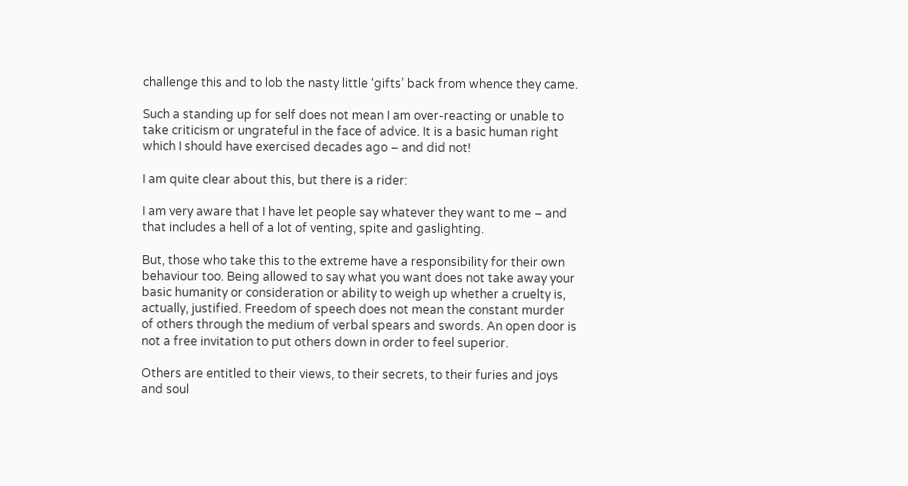challenge this and to lob the nasty little ‘gifts’ back from whence they came.

Such a standing up for self does not mean I am over-reacting or unable to take criticism or ungrateful in the face of advice. It is a basic human right which I should have exercised decades ago – and did not!

I am quite clear about this, but there is a rider:

I am very aware that I have let people say whatever they want to me – and that includes a hell of a lot of venting, spite and gaslighting.

But, those who take this to the extreme have a responsibility for their own behaviour too. Being allowed to say what you want does not take away your basic humanity or consideration or ability to weigh up whether a cruelty is, actually, justified. Freedom of speech does not mean the constant murder of others through the medium of verbal spears and swords. An open door is not a free invitation to put others down in order to feel superior.

Others are entitled to their views, to their secrets, to their furies and joys and soul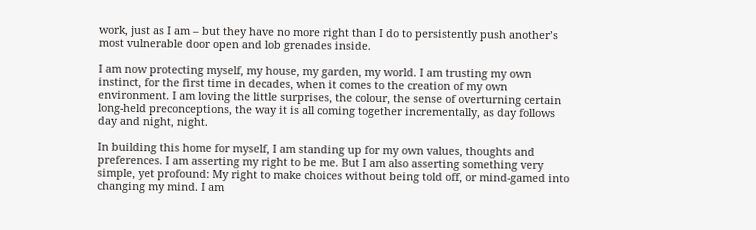work, just as I am – but they have no more right than I do to persistently push another’s most vulnerable door open and lob grenades inside.

I am now protecting myself, my house, my garden, my world. I am trusting my own instinct, for the first time in decades, when it comes to the creation of my own environment. I am loving the little surprises, the colour, the sense of overturning certain long-held preconceptions, the way it is all coming together incrementally, as day follows day and night, night.

In building this home for myself, I am standing up for my own values, thoughts and preferences. I am asserting my right to be me. But I am also asserting something very simple, yet profound: My right to make choices without being told off, or mind-gamed into changing my mind. I am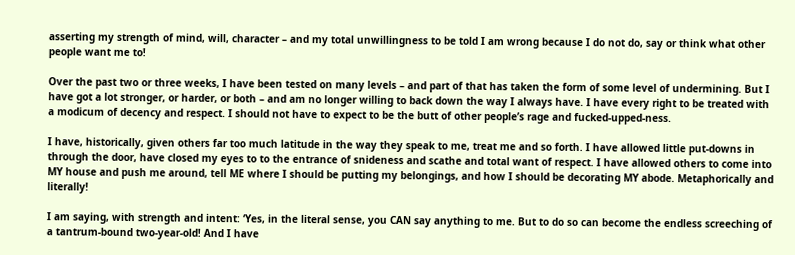asserting my strength of mind, will, character – and my total unwillingness to be told I am wrong because I do not do, say or think what other people want me to!

Over the past two or three weeks, I have been tested on many levels – and part of that has taken the form of some level of undermining. But I have got a lot stronger, or harder, or both – and am no longer willing to back down the way I always have. I have every right to be treated with a modicum of decency and respect. I should not have to expect to be the butt of other people’s rage and fucked-upped-ness.

I have, historically, given others far too much latitude in the way they speak to me, treat me and so forth. I have allowed little put-downs in through the door, have closed my eyes to to the entrance of snideness and scathe and total want of respect. I have allowed others to come into MY house and push me around, tell ME where I should be putting my belongings, and how I should be decorating MY abode. Metaphorically and literally!

I am saying, with strength and intent: ‘Yes, in the literal sense, you CAN say anything to me. But to do so can become the endless screeching of a tantrum-bound two-year-old! And I have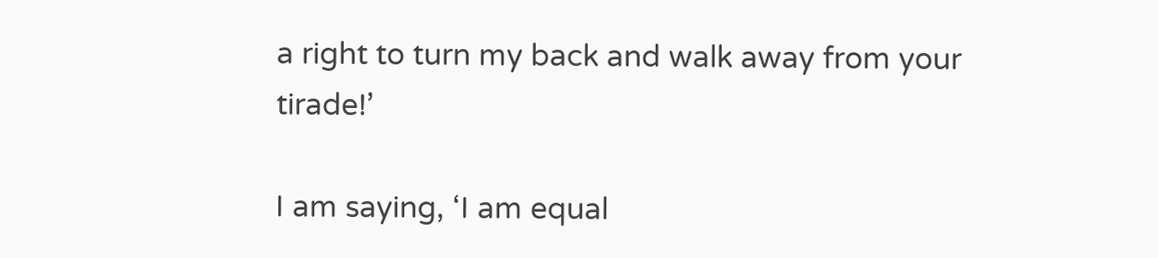a right to turn my back and walk away from your tirade!’

I am saying, ‘I am equal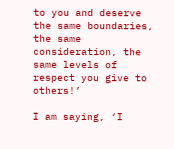to you and deserve the same boundaries, the same consideration, the same levels of respect you give to others!’

I am saying, ‘I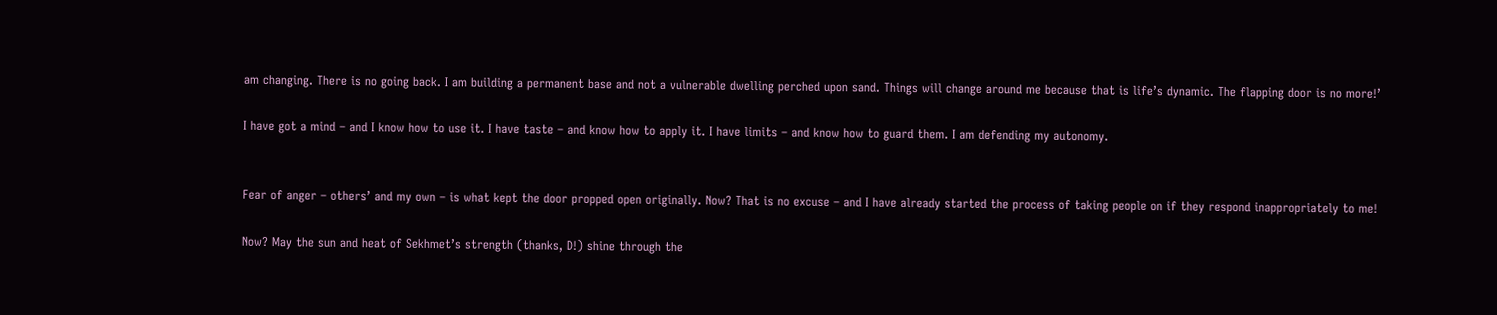am changing. There is no going back. I am building a permanent base and not a vulnerable dwelling perched upon sand. Things will change around me because that is life’s dynamic. The flapping door is no more!’

I have got a mind – and I know how to use it. I have taste – and know how to apply it. I have limits – and know how to guard them. I am defending my autonomy.


Fear of anger – others’ and my own – is what kept the door propped open originally. Now? That is no excuse – and I have already started the process of taking people on if they respond inappropriately to me!

Now? May the sun and heat of Sekhmet’s strength (thanks, D!) shine through the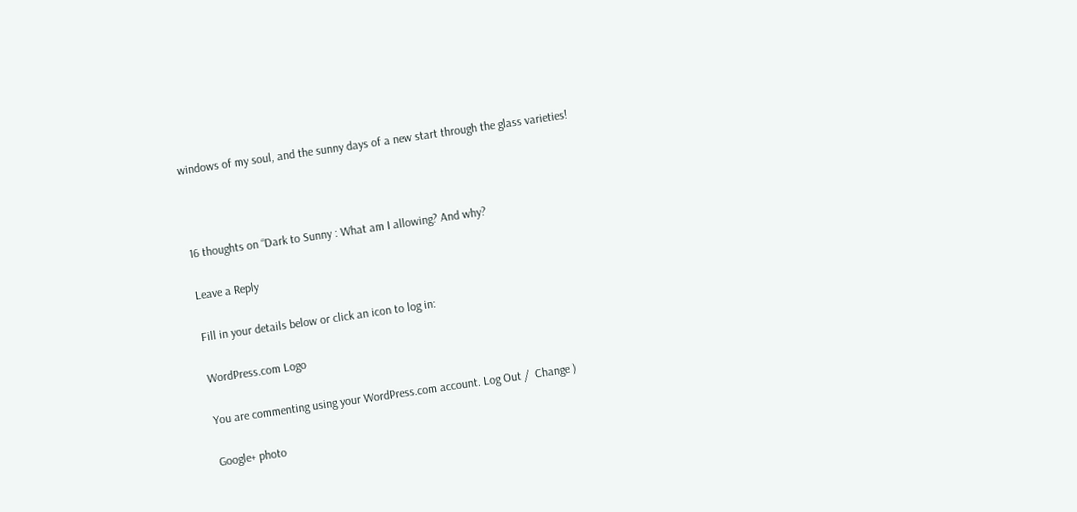windows of my soul, and the sunny days of a new start through the glass varieties!



16 thoughts on “Dark to Sunny : What am I allowing? And why?

Leave a Reply

Fill in your details below or click an icon to log in:

WordPress.com Logo

You are commenting using your WordPress.com account. Log Out /  Change )

Google+ photo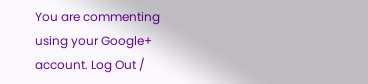You are commenting using your Google+ account. Log Out /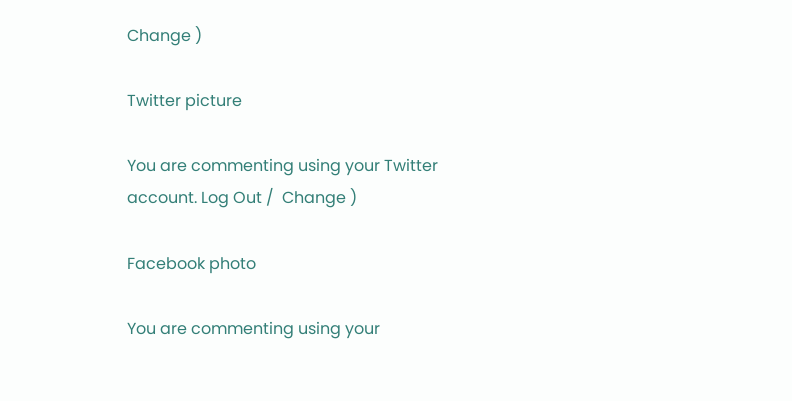Change )

Twitter picture

You are commenting using your Twitter account. Log Out /  Change )

Facebook photo

You are commenting using your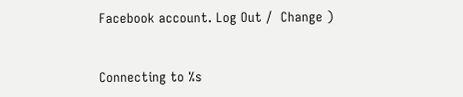Facebook account. Log Out /  Change )


Connecting to %s